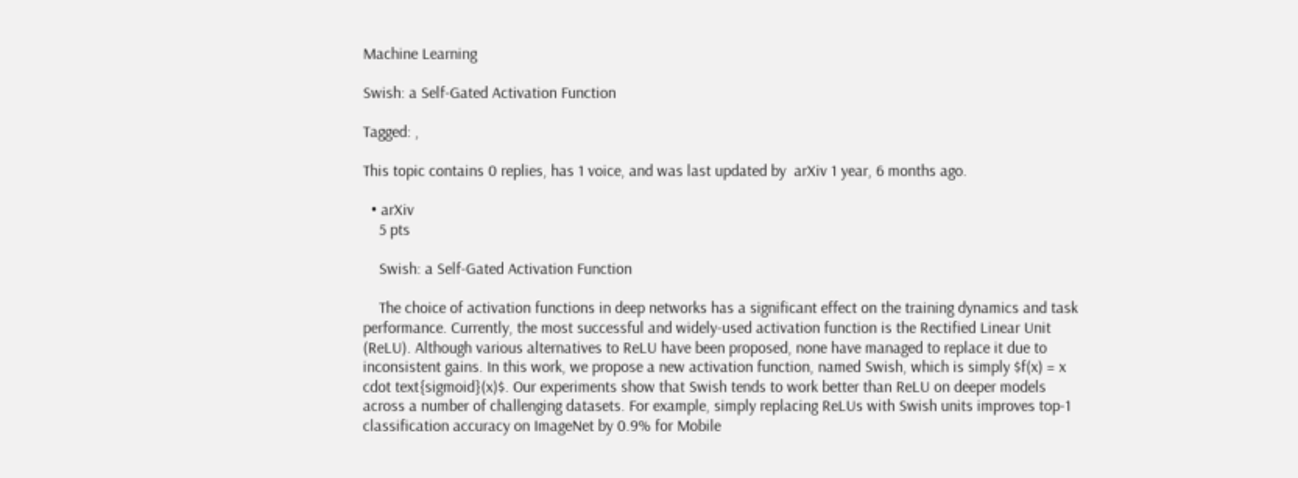Machine Learning

Swish: a Self-Gated Activation Function

Tagged: ,

This topic contains 0 replies, has 1 voice, and was last updated by  arXiv 1 year, 6 months ago.

  • arXiv
    5 pts

    Swish: a Self-Gated Activation Function

    The choice of activation functions in deep networks has a significant effect on the training dynamics and task performance. Currently, the most successful and widely-used activation function is the Rectified Linear Unit (ReLU). Although various alternatives to ReLU have been proposed, none have managed to replace it due to inconsistent gains. In this work, we propose a new activation function, named Swish, which is simply $f(x) = x cdot text{sigmoid}(x)$. Our experiments show that Swish tends to work better than ReLU on deeper models across a number of challenging datasets. For example, simply replacing ReLUs with Swish units improves top-1 classification accuracy on ImageNet by 0.9% for Mobile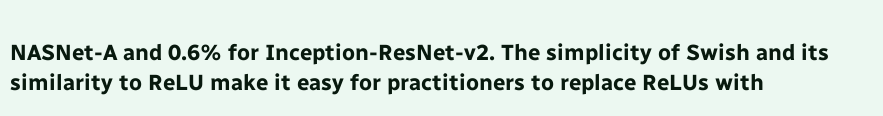NASNet-A and 0.6% for Inception-ResNet-v2. The simplicity of Swish and its similarity to ReLU make it easy for practitioners to replace ReLUs with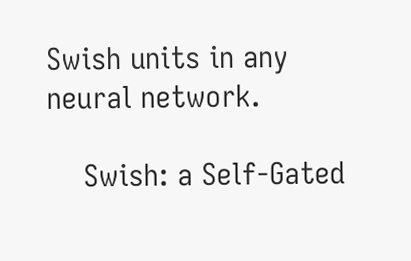Swish units in any neural network.

    Swish: a Self-Gated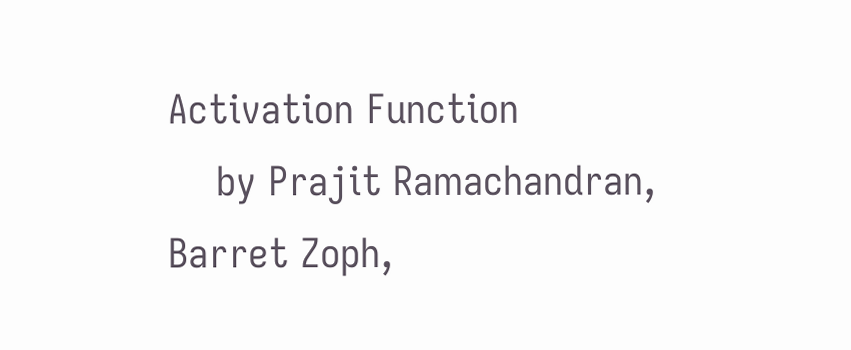Activation Function
    by Prajit Ramachandran, Barret Zoph,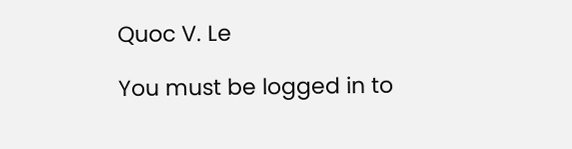Quoc V. Le

You must be logged in to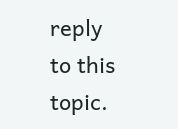reply to this topic.